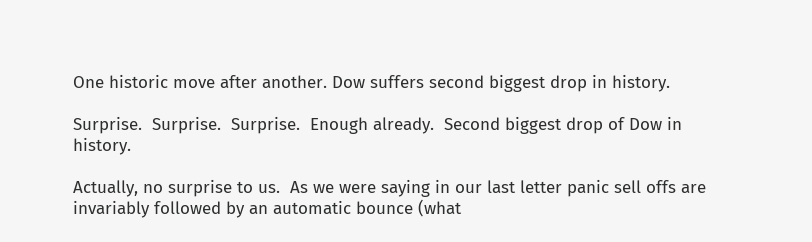One historic move after another. Dow suffers second biggest drop in history.

Surprise.  Surprise.  Surprise.  Enough already.  Second biggest drop of Dow in history.

Actually, no surprise to us.  As we were saying in our last letter panic sell offs are invariably followed by an automatic bounce (what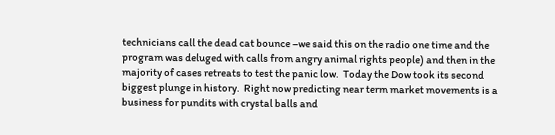technicians call the dead cat bounce –we said this on the radio one time and the program was deluged with calls from angry animal rights people) and then in the majority of cases retreats to test the panic low.  Today the Dow took its second biggest plunge in history.  Right now predicting near term market movements is a business for pundits with crystal balls and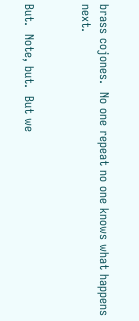brass cojones.  No one repeat no one knows what happens next.


But.  Note, but.  But we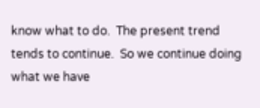know what to do.  The present trend tends to continue.  So we continue doing what we have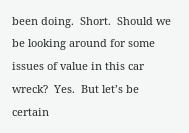been doing.  Short.  Should we be looking around for some issues of value in this car wreck?  Yes.  But let’s be certain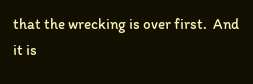that the wrecking is over first.  And it is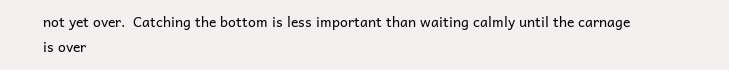not yet over.  Catching the bottom is less important than waiting calmly until the carnage is over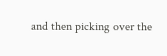and then picking over the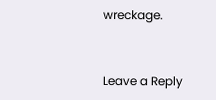wreckage.


Leave a Reply